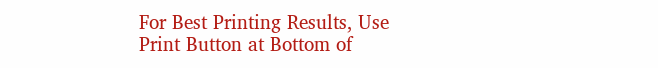For Best Printing Results, Use Print Button at Bottom of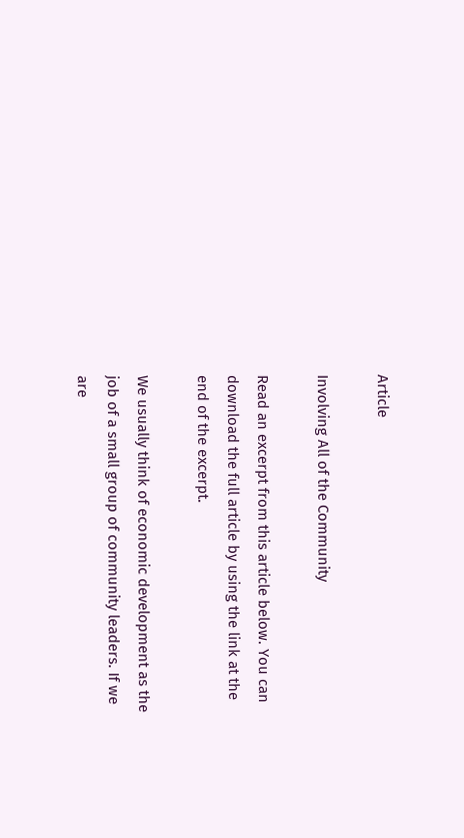Article

Involving All of the Community

Read an excerpt from this article below. You can download the full article by using the link at the end of the excerpt.

We usually think of economic development as the job of a small group of community leaders. If we are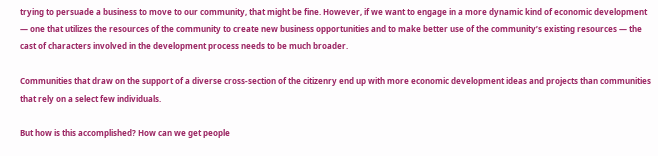trying to persuade a business to move to our community, that might be fine. However, if we want to engage in a more dynamic kind of economic development — one that utilizes the resources of the community to create new business opportunities and to make better use of the community’s existing resources — the cast of characters involved in the development process needs to be much broader.

Communities that draw on the support of a diverse cross-section of the citizenry end up with more economic development ideas and projects than communities that rely on a select few individuals.

But how is this accomplished? How can we get people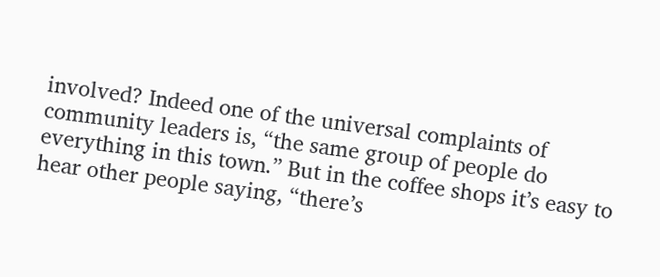involved? Indeed one of the universal complaints of community leaders is, “the same group of people do everything in this town.” But in the coffee shops it’s easy to hear other people saying, “there’s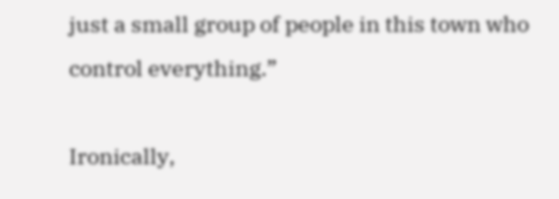just a small group of people in this town who control everything.”

Ironically,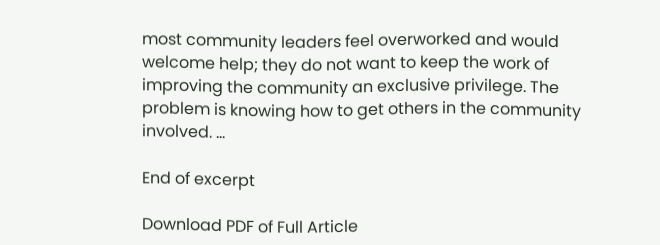most community leaders feel overworked and would welcome help; they do not want to keep the work of improving the community an exclusive privilege. The problem is knowing how to get others in the community involved. …

End of excerpt

Download PDF of Full Article